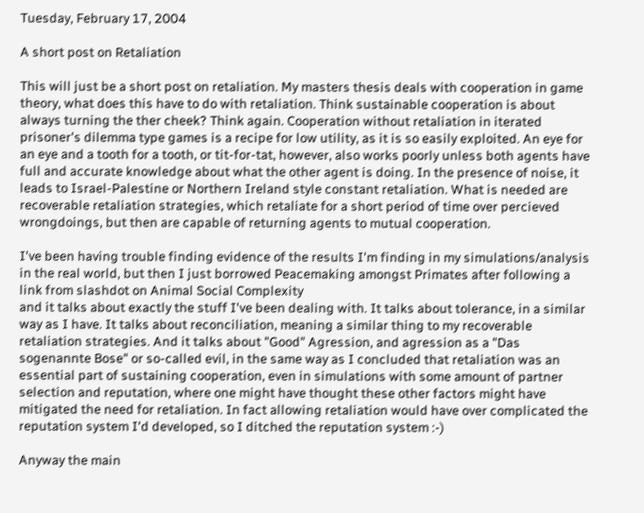Tuesday, February 17, 2004

A short post on Retaliation

This will just be a short post on retaliation. My masters thesis deals with cooperation in game theory, what does this have to do with retaliation. Think sustainable cooperation is about always turning the ther cheek? Think again. Cooperation without retaliation in iterated prisoner's dilemma type games is a recipe for low utility, as it is so easily exploited. An eye for an eye and a tooth for a tooth, or tit-for-tat, however, also works poorly unless both agents have full and accurate knowledge about what the other agent is doing. In the presence of noise, it leads to Israel-Palestine or Northern Ireland style constant retaliation. What is needed are recoverable retaliation strategies, which retaliate for a short period of time over percieved wrongdoings, but then are capable of returning agents to mutual cooperation.

I've been having trouble finding evidence of the results I'm finding in my simulations/analysis in the real world, but then I just borrowed Peacemaking amongst Primates after following a link from slashdot on Animal Social Complexity
and it talks about exactly the stuff I've been dealing with. It talks about tolerance, in a similar way as I have. It talks about reconciliation, meaning a similar thing to my recoverable retaliation strategies. And it talks about "Good" Agression, and agression as a "Das sogenannte Bose" or so-called evil, in the same way as I concluded that retaliation was an essential part of sustaining cooperation, even in simulations with some amount of partner selection and reputation, where one might have thought these other factors might have mitigated the need for retaliation. In fact allowing retaliation would have over complicated the reputation system I'd developed, so I ditched the reputation system :-)

Anyway the main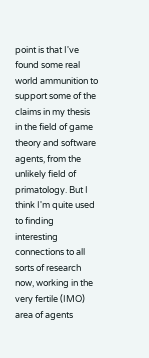point is that I've found some real world ammunition to support some of the claims in my thesis in the field of game theory and software agents, from the unlikely field of primatology. But I think I'm quite used to finding interesting connections to all sorts of research now, working in the very fertile (IMO) area of agents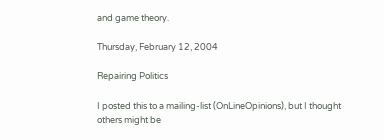and game theory.

Thursday, February 12, 2004

Repairing Politics

I posted this to a mailing-list (OnLineOpinions), but I thought others might be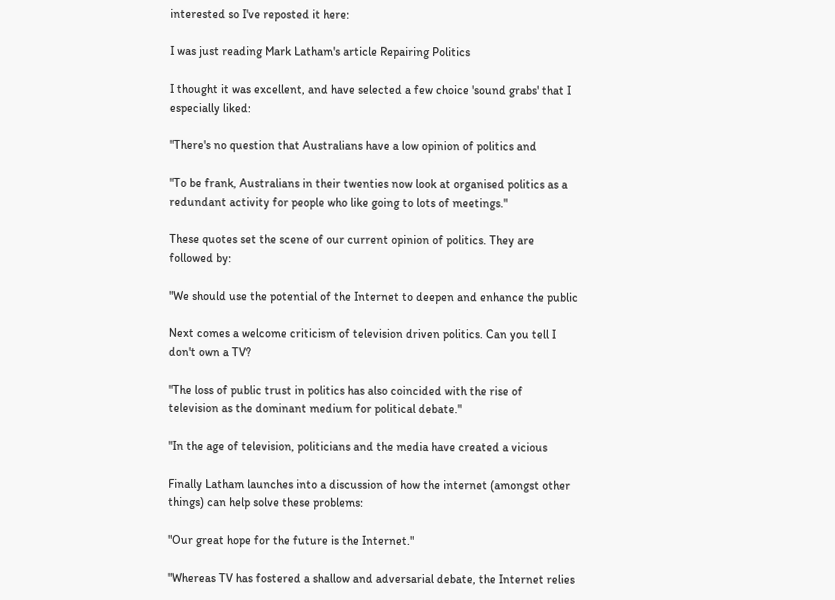interested so I've reposted it here:

I was just reading Mark Latham's article Repairing Politics

I thought it was excellent, and have selected a few choice 'sound grabs' that I
especially liked:

"There's no question that Australians have a low opinion of politics and

"To be frank, Australians in their twenties now look at organised politics as a
redundant activity for people who like going to lots of meetings."

These quotes set the scene of our current opinion of politics. They are
followed by:

"We should use the potential of the Internet to deepen and enhance the public

Next comes a welcome criticism of television driven politics. Can you tell I
don't own a TV?

"The loss of public trust in politics has also coincided with the rise of
television as the dominant medium for political debate."

"In the age of television, politicians and the media have created a vicious

Finally Latham launches into a discussion of how the internet (amongst other
things) can help solve these problems:

"Our great hope for the future is the Internet."

"Whereas TV has fostered a shallow and adversarial debate, the Internet relies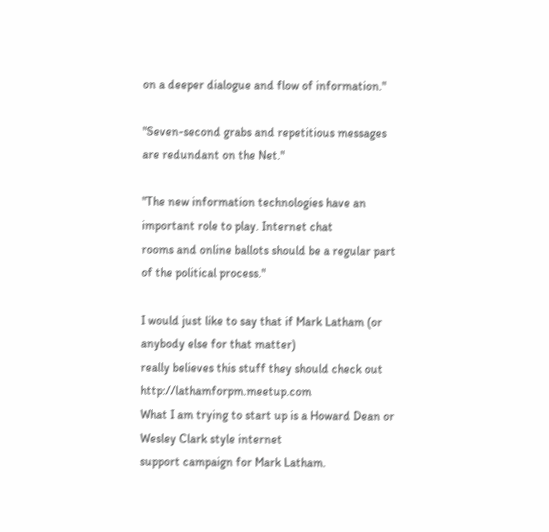on a deeper dialogue and flow of information."

"Seven-second grabs and repetitious messages are redundant on the Net."

"The new information technologies have an important role to play. Internet chat
rooms and online ballots should be a regular part of the political process."

I would just like to say that if Mark Latham (or anybody else for that matter)
really believes this stuff they should check out http://lathamforpm.meetup.com
What I am trying to start up is a Howard Dean or Wesley Clark style internet
support campaign for Mark Latham.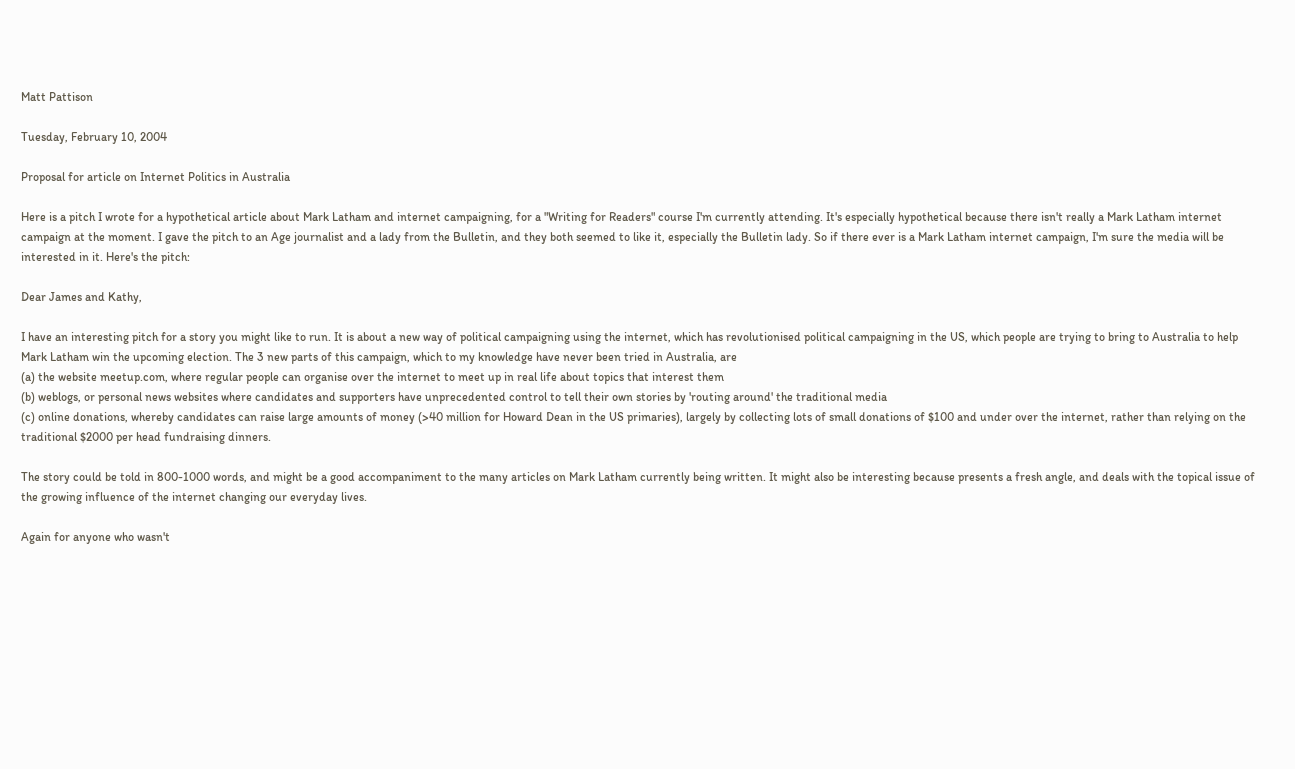Matt Pattison

Tuesday, February 10, 2004

Proposal for article on Internet Politics in Australia

Here is a pitch I wrote for a hypothetical article about Mark Latham and internet campaigning, for a "Writing for Readers" course I'm currently attending. It's especially hypothetical because there isn't really a Mark Latham internet campaign at the moment. I gave the pitch to an Age journalist and a lady from the Bulletin, and they both seemed to like it, especially the Bulletin lady. So if there ever is a Mark Latham internet campaign, I'm sure the media will be interested in it. Here's the pitch:

Dear James and Kathy,

I have an interesting pitch for a story you might like to run. It is about a new way of political campaigning using the internet, which has revolutionised political campaigning in the US, which people are trying to bring to Australia to help Mark Latham win the upcoming election. The 3 new parts of this campaign, which to my knowledge have never been tried in Australia, are
(a) the website meetup.com, where regular people can organise over the internet to meet up in real life about topics that interest them
(b) weblogs, or personal news websites where candidates and supporters have unprecedented control to tell their own stories by 'routing around' the traditional media
(c) online donations, whereby candidates can raise large amounts of money (>40 million for Howard Dean in the US primaries), largely by collecting lots of small donations of $100 and under over the internet, rather than relying on the traditional $2000 per head fundraising dinners.

The story could be told in 800-1000 words, and might be a good accompaniment to the many articles on Mark Latham currently being written. It might also be interesting because presents a fresh angle, and deals with the topical issue of the growing influence of the internet changing our everyday lives.

Again for anyone who wasn't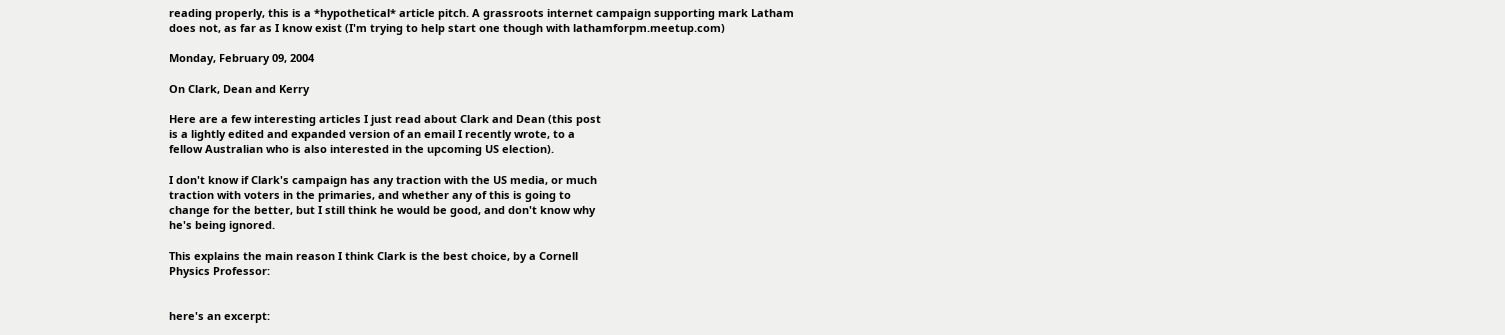reading properly, this is a *hypothetical* article pitch. A grassroots internet campaign supporting mark Latham does not, as far as I know exist (I'm trying to help start one though with lathamforpm.meetup.com)

Monday, February 09, 2004

On Clark, Dean and Kerry

Here are a few interesting articles I just read about Clark and Dean (this post
is a lightly edited and expanded version of an email I recently wrote, to a
fellow Australian who is also interested in the upcoming US election).

I don't know if Clark's campaign has any traction with the US media, or much
traction with voters in the primaries, and whether any of this is going to
change for the better, but I still think he would be good, and don't know why
he's being ignored.

This explains the main reason I think Clark is the best choice, by a Cornell
Physics Professor:


here's an excerpt: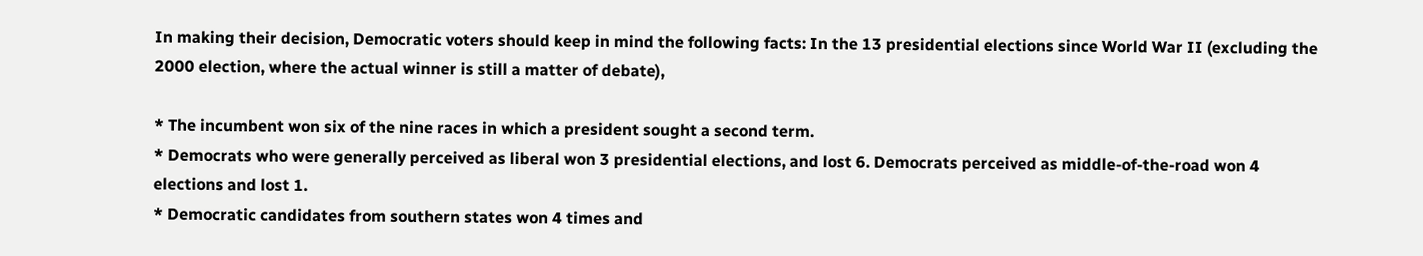In making their decision, Democratic voters should keep in mind the following facts: In the 13 presidential elections since World War II (excluding the 2000 election, where the actual winner is still a matter of debate),

* The incumbent won six of the nine races in which a president sought a second term.
* Democrats who were generally perceived as liberal won 3 presidential elections, and lost 6. Democrats perceived as middle-of-the-road won 4 elections and lost 1.
* Democratic candidates from southern states won 4 times and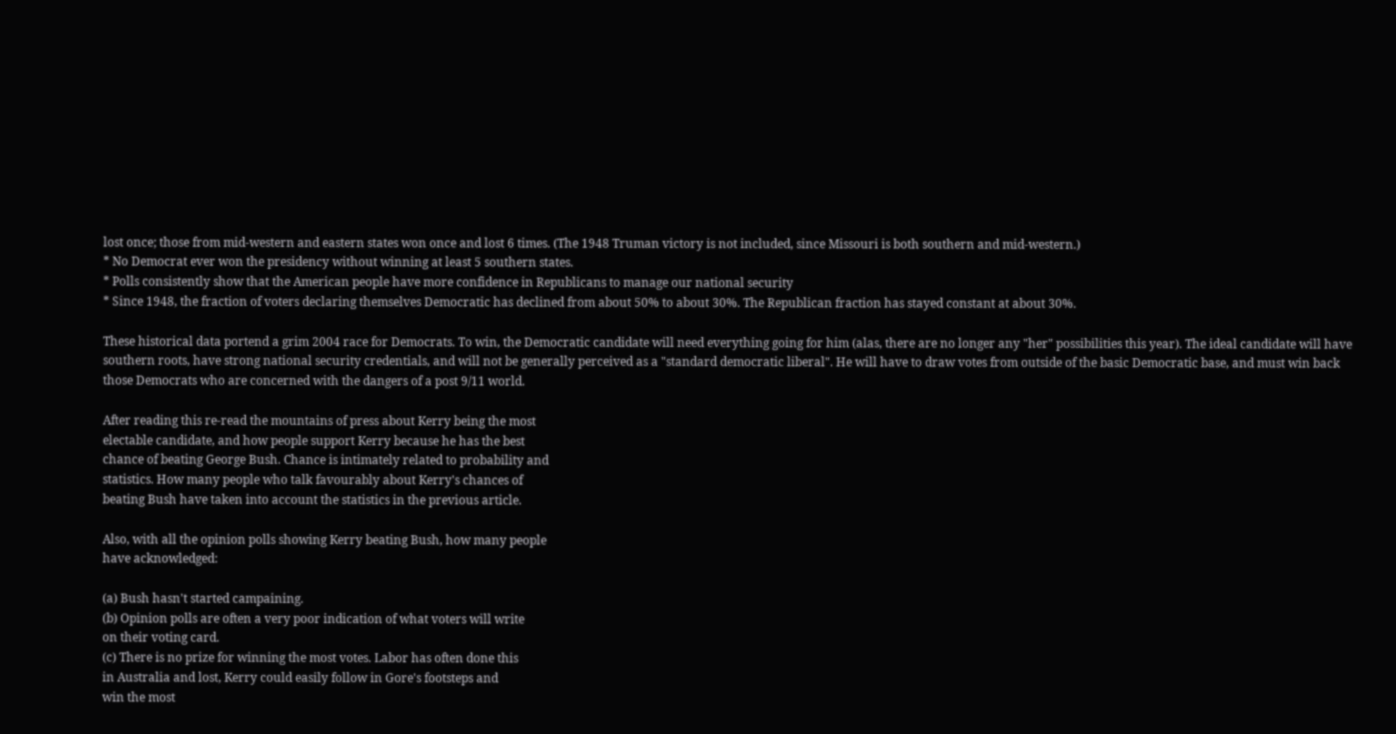lost once; those from mid-western and eastern states won once and lost 6 times. (The 1948 Truman victory is not included, since Missouri is both southern and mid-western.)
* No Democrat ever won the presidency without winning at least 5 southern states.
* Polls consistently show that the American people have more confidence in Republicans to manage our national security
* Since 1948, the fraction of voters declaring themselves Democratic has declined from about 50% to about 30%. The Republican fraction has stayed constant at about 30%.

These historical data portend a grim 2004 race for Democrats. To win, the Democratic candidate will need everything going for him (alas, there are no longer any "her" possibilities this year). The ideal candidate will have southern roots, have strong national security credentials, and will not be generally perceived as a "standard democratic liberal". He will have to draw votes from outside of the basic Democratic base, and must win back those Democrats who are concerned with the dangers of a post 9/11 world.

After reading this re-read the mountains of press about Kerry being the most
electable candidate, and how people support Kerry because he has the best
chance of beating George Bush. Chance is intimately related to probability and
statistics. How many people who talk favourably about Kerry's chances of
beating Bush have taken into account the statistics in the previous article.

Also, with all the opinion polls showing Kerry beating Bush, how many people
have acknowledged:

(a) Bush hasn't started campaining.
(b) Opinion polls are often a very poor indication of what voters will write
on their voting card.
(c) There is no prize for winning the most votes. Labor has often done this
in Australia and lost, Kerry could easily follow in Gore's footsteps and
win the most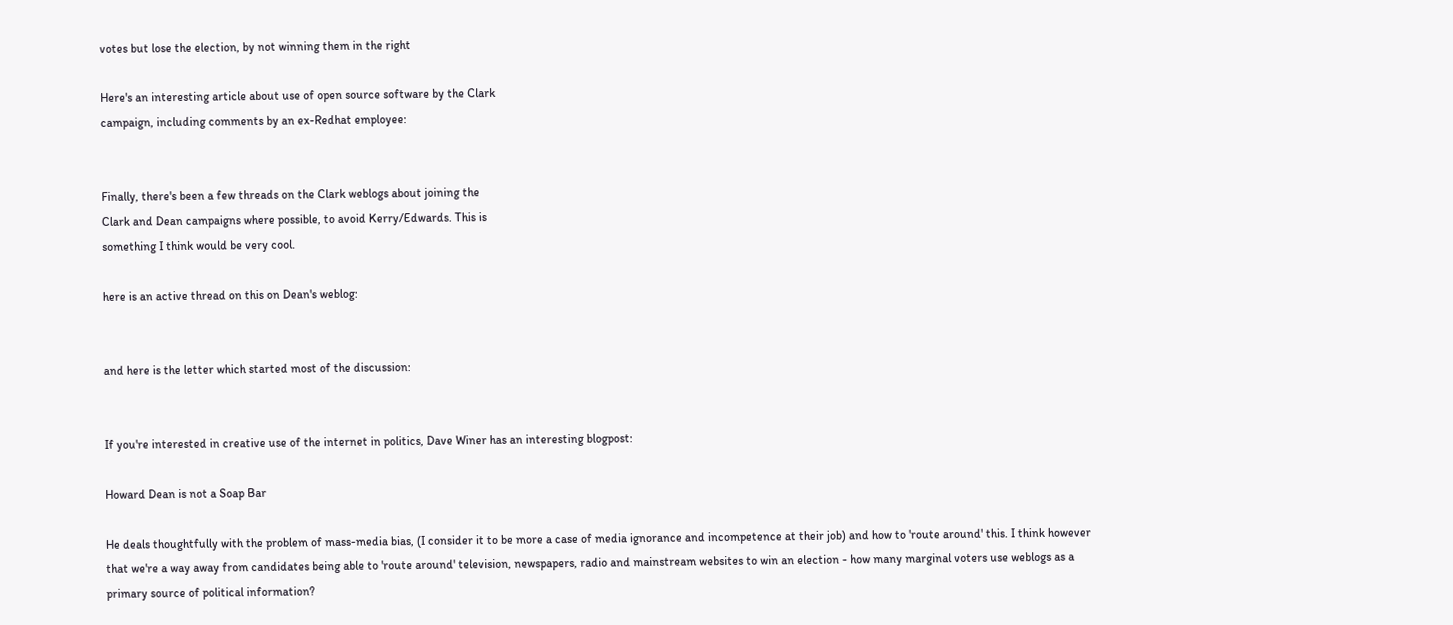votes but lose the election, by not winning them in the right

Here's an interesting article about use of open source software by the Clark
campaign, including comments by an ex-Redhat employee:


Finally, there's been a few threads on the Clark weblogs about joining the
Clark and Dean campaigns where possible, to avoid Kerry/Edwards. This is
something I think would be very cool.

here is an active thread on this on Dean's weblog:


and here is the letter which started most of the discussion:


If you're interested in creative use of the internet in politics, Dave Winer has an interesting blogpost:

Howard Dean is not a Soap Bar

He deals thoughtfully with the problem of mass-media bias, (I consider it to be more a case of media ignorance and incompetence at their job) and how to 'route around' this. I think however that we're a way away from candidates being able to 'route around' television, newspapers, radio and mainstream websites to win an election - how many marginal voters use weblogs as a primary source of political information?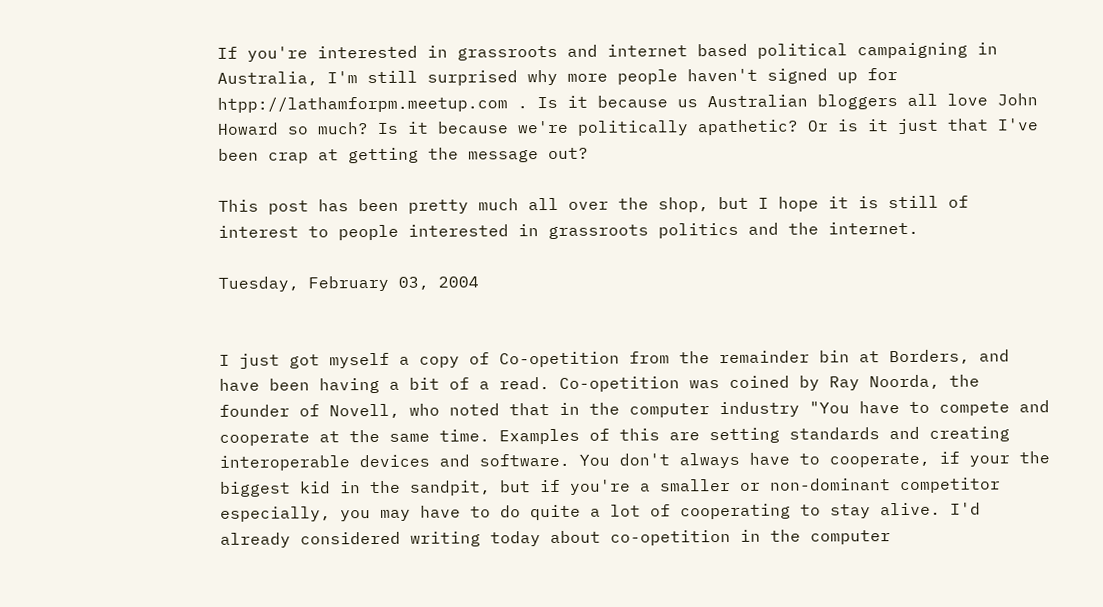If you're interested in grassroots and internet based political campaigning in Australia, I'm still surprised why more people haven't signed up for htpp://lathamforpm.meetup.com . Is it because us Australian bloggers all love John Howard so much? Is it because we're politically apathetic? Or is it just that I've been crap at getting the message out?

This post has been pretty much all over the shop, but I hope it is still of interest to people interested in grassroots politics and the internet.

Tuesday, February 03, 2004


I just got myself a copy of Co-opetition from the remainder bin at Borders, and have been having a bit of a read. Co-opetition was coined by Ray Noorda, the founder of Novell, who noted that in the computer industry "You have to compete and cooperate at the same time. Examples of this are setting standards and creating interoperable devices and software. You don't always have to cooperate, if your the biggest kid in the sandpit, but if you're a smaller or non-dominant competitor especially, you may have to do quite a lot of cooperating to stay alive. I'd already considered writing today about co-opetition in the computer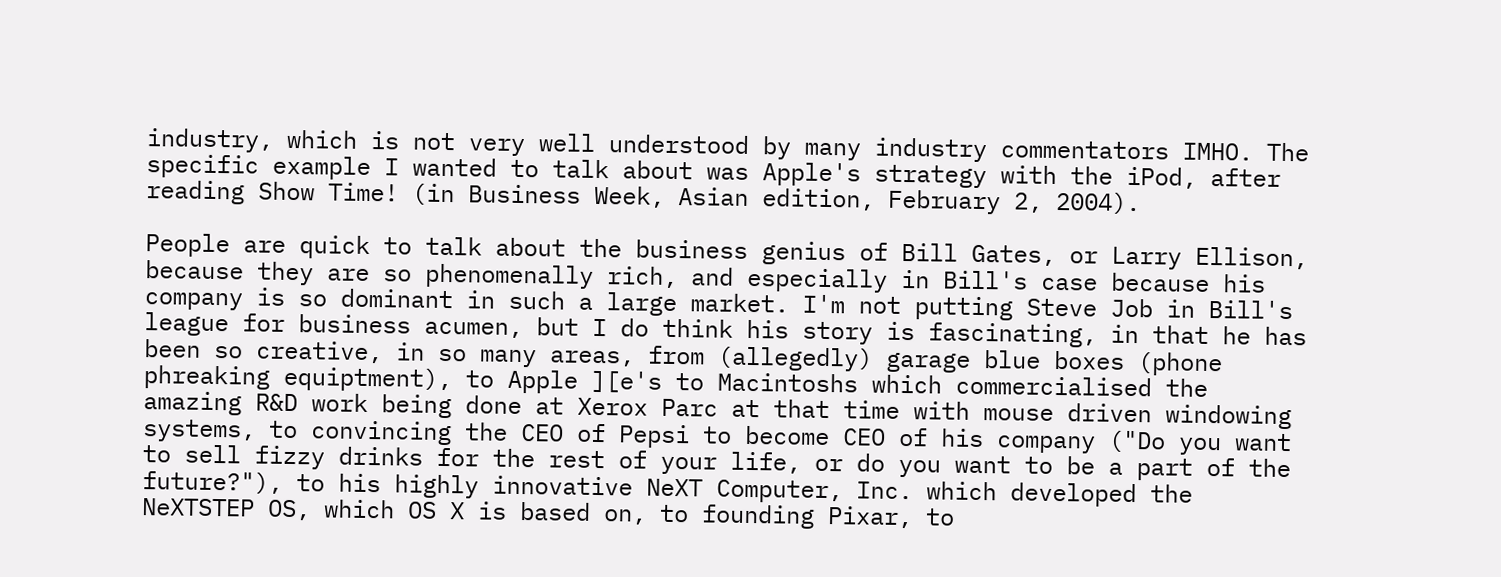industry, which is not very well understood by many industry commentators IMHO. The specific example I wanted to talk about was Apple's strategy with the iPod, after reading Show Time! (in Business Week, Asian edition, February 2, 2004).

People are quick to talk about the business genius of Bill Gates, or Larry Ellison, because they are so phenomenally rich, and especially in Bill's case because his company is so dominant in such a large market. I'm not putting Steve Job in Bill's league for business acumen, but I do think his story is fascinating, in that he has been so creative, in so many areas, from (allegedly) garage blue boxes (phone phreaking equiptment), to Apple ][e's to Macintoshs which commercialised the amazing R&D work being done at Xerox Parc at that time with mouse driven windowing systems, to convincing the CEO of Pepsi to become CEO of his company ("Do you want to sell fizzy drinks for the rest of your life, or do you want to be a part of the future?"), to his highly innovative NeXT Computer, Inc. which developed the NeXTSTEP OS, which OS X is based on, to founding Pixar, to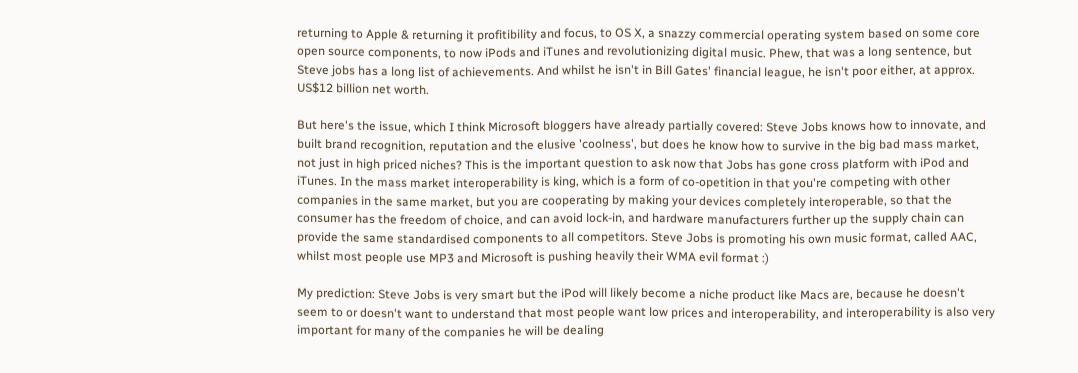returning to Apple & returning it profitibility and focus, to OS X, a snazzy commercial operating system based on some core open source components, to now iPods and iTunes and revolutionizing digital music. Phew, that was a long sentence, but Steve jobs has a long list of achievements. And whilst he isn't in Bill Gates' financial league, he isn't poor either, at approx. US$12 billion net worth.

But here's the issue, which I think Microsoft bloggers have already partially covered: Steve Jobs knows how to innovate, and built brand recognition, reputation and the elusive 'coolness', but does he know how to survive in the big bad mass market, not just in high priced niches? This is the important question to ask now that Jobs has gone cross platform with iPod and iTunes. In the mass market interoperability is king, which is a form of co-opetition in that you're competing with other companies in the same market, but you are cooperating by making your devices completely interoperable, so that the consumer has the freedom of choice, and can avoid lock-in, and hardware manufacturers further up the supply chain can provide the same standardised components to all competitors. Steve Jobs is promoting his own music format, called AAC, whilst most people use MP3 and Microsoft is pushing heavily their WMA evil format :)

My prediction: Steve Jobs is very smart but the iPod will likely become a niche product like Macs are, because he doesn't seem to or doesn't want to understand that most people want low prices and interoperability, and interoperability is also very important for many of the companies he will be dealing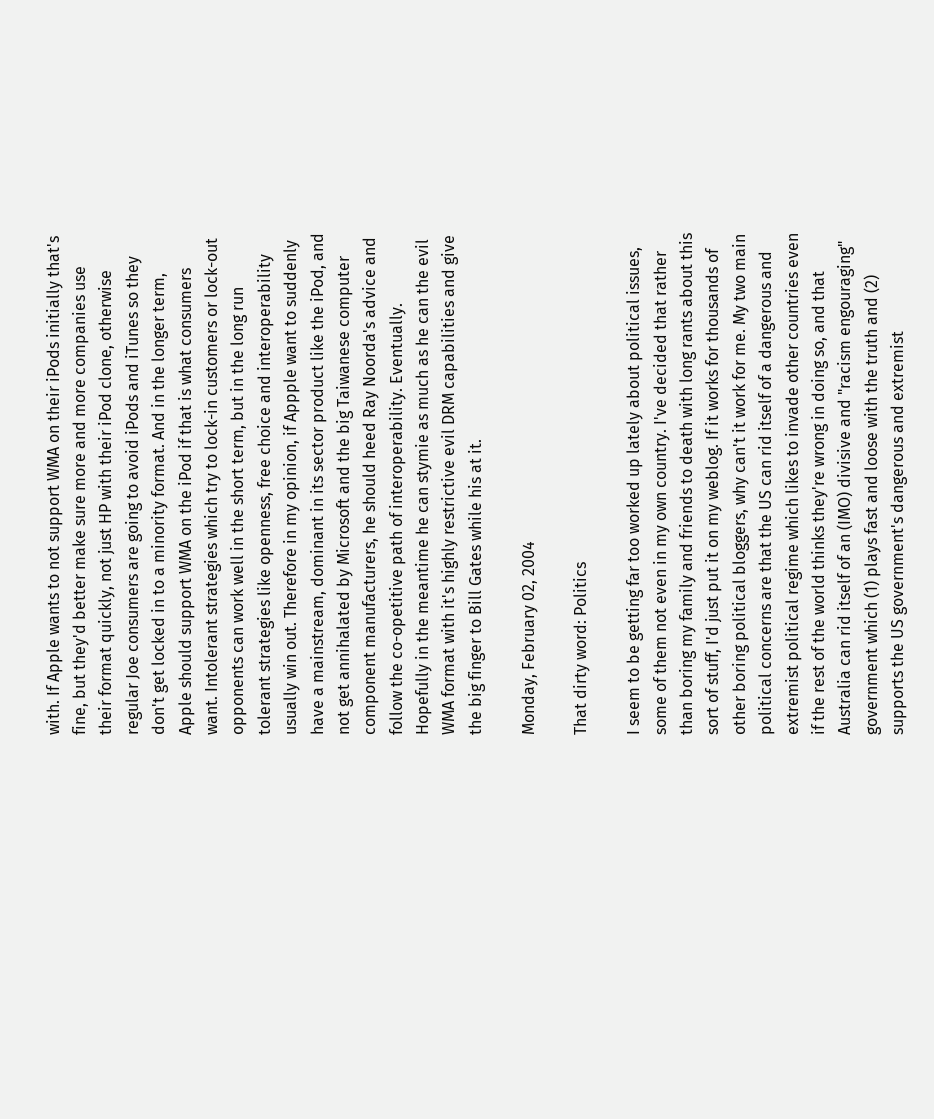with. If Apple wants to not support WMA on their iPods initially that's fine, but they'd better make sure more and more companies use their format quickly, not just HP with their iPod clone, otherwise regular Joe consumers are going to avoid iPods and iTunes so they don't get locked in to a minority format. And in the longer term, Apple should support WMA on the iPod if that is what consumers want. Intolerant strategies which try to lock-in customers or lock-out opponents can work well in the short term, but in the long run tolerant strategies like openness, free choice and interoperability usually win out. Therefore in my opinion, if Appple want to suddenly have a mainstream, dominant in its sector product like the iPod, and not get annihalated by Microsoft and the big Taiwanese computer component manufacturers, he should heed Ray Noorda's advice and follow the co-opetitive path of interoperability. Eventually. Hopefully in the meantime he can stymie as much as he can the evil WMA format with it's highly restrictive evil DRM capabilities and give the big finger to Bill Gates while his at it.

Monday, February 02, 2004

That dirty word: Politics

I seem to be getting far too worked up lately about political issues, some of them not even in my own country. I've decided that rather than boring my family and friends to death with long rants about this sort of stuff, I'd just put it on my weblog. If it works for thousands of other boring political bloggers, why can't it work for me. My two main political concerns are that the US can rid itself of a dangerous and extremist political regime which likes to invade other countries even if the rest of the world thinks they're wrong in doing so, and that Australia can rid itself of an (IMO) divisive and "racism engouraging" government which (1) plays fast and loose with the truth and (2) supports the US government's dangerous and extremist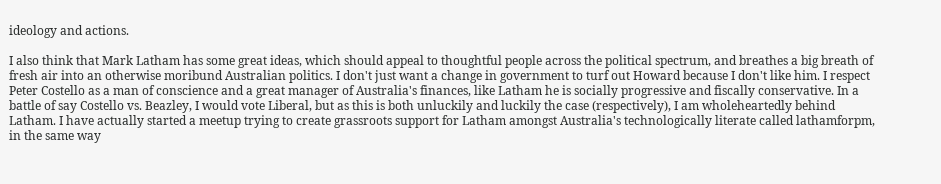ideology and actions.

I also think that Mark Latham has some great ideas, which should appeal to thoughtful people across the political spectrum, and breathes a big breath of fresh air into an otherwise moribund Australian politics. I don't just want a change in government to turf out Howard because I don't like him. I respect Peter Costello as a man of conscience and a great manager of Australia's finances, like Latham he is socially progressive and fiscally conservative. In a battle of say Costello vs. Beazley, I would vote Liberal, but as this is both unluckily and luckily the case (respectively), I am wholeheartedly behind Latham. I have actually started a meetup trying to create grassroots support for Latham amongst Australia's technologically literate called lathamforpm, in the same way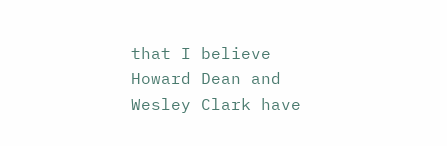that I believe Howard Dean and Wesley Clark have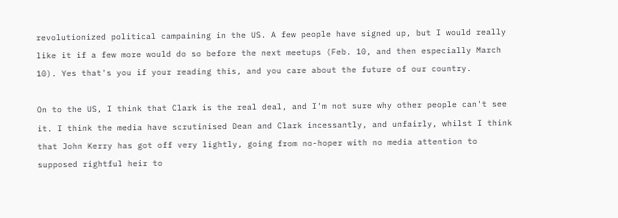revolutionized political campaining in the US. A few people have signed up, but I would really like it if a few more would do so before the next meetups (Feb. 10, and then especially March 10). Yes that's you if your reading this, and you care about the future of our country.

On to the US, I think that Clark is the real deal, and I'm not sure why other people can't see it. I think the media have scrutinised Dean and Clark incessantly, and unfairly, whilst I think that John Kerry has got off very lightly, going from no-hoper with no media attention to supposed rightful heir to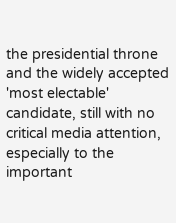the presidential throne and the widely accepted 'most electable' candidate, still with no critical media attention, especially to the important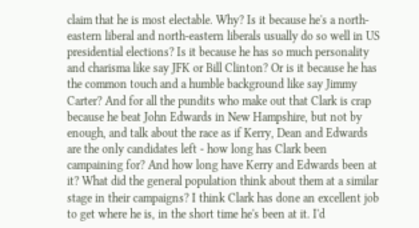claim that he is most electable. Why? Is it because he's a north-eastern liberal and north-eastern liberals usually do so well in US presidential elections? Is it because he has so much personality and charisma like say JFK or Bill Clinton? Or is it because he has the common touch and a humble background like say Jimmy Carter? And for all the pundits who make out that Clark is crap because he beat John Edwards in New Hampshire, but not by enough, and talk about the race as if Kerry, Dean and Edwards are the only candidates left - how long has Clark been campaining for? And how long have Kerry and Edwards been at it? What did the general population think about them at a similar stage in their campaigns? I think Clark has done an excellent job to get where he is, in the short time he's been at it. I'd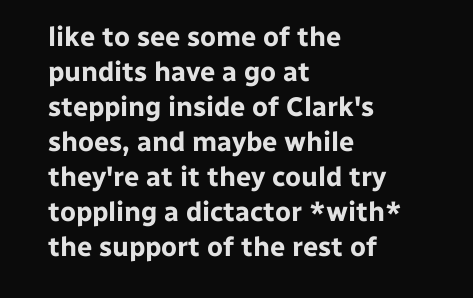like to see some of the pundits have a go at stepping inside of Clark's shoes, and maybe while they're at it they could try toppling a dictactor *with* the support of the rest of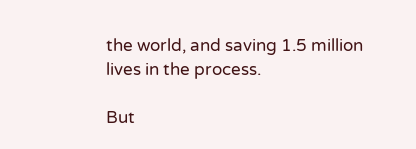the world, and saving 1.5 million lives in the process.

But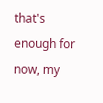that's enough for now, my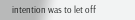intention was to let off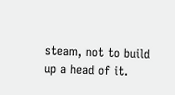steam, not to build up a head of it.